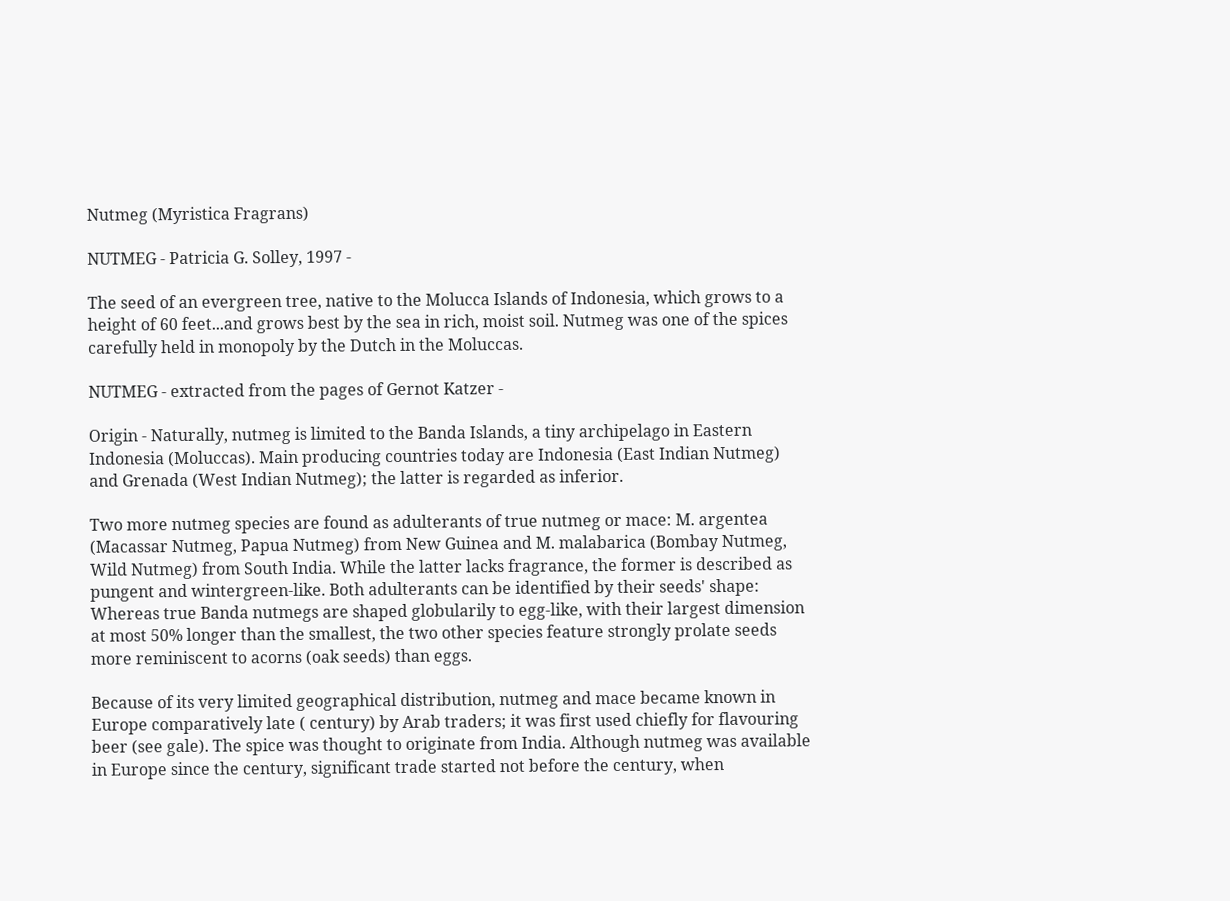Nutmeg (Myristica Fragrans)

NUTMEG - Patricia G. Solley, 1997 -

The seed of an evergreen tree, native to the Molucca Islands of Indonesia, which grows to a height of 60 feet...and grows best by the sea in rich, moist soil. Nutmeg was one of the spices carefully held in monopoly by the Dutch in the Moluccas.

NUTMEG - extracted from the pages of Gernot Katzer -

Origin - Naturally, nutmeg is limited to the Banda Islands, a tiny archipelago in Eastern Indonesia (Moluccas). Main producing countries today are Indonesia (East Indian Nutmeg) and Grenada (West Indian Nutmeg); the latter is regarded as inferior.

Two more nutmeg species are found as adulterants of true nutmeg or mace: M. argentea (Macassar Nutmeg, Papua Nutmeg) from New Guinea and M. malabarica (Bombay Nutmeg, Wild Nutmeg) from South India. While the latter lacks fragrance, the former is described as pungent and wintergreen-like. Both adulterants can be identified by their seeds' shape: Whereas true Banda nutmegs are shaped globularily to egg-like, with their largest dimension at most 50% longer than the smallest, the two other species feature strongly prolate seeds more reminiscent to acorns (oak seeds) than eggs.

Because of its very limited geographical distribution, nutmeg and mace became known in Europe comparatively late ( century) by Arab traders; it was first used chiefly for flavouring beer (see gale). The spice was thought to originate from India. Although nutmeg was available in Europe since the century, significant trade started not before the century, when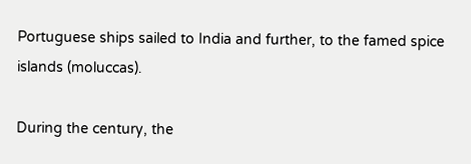Portuguese ships sailed to India and further, to the famed spice islands (moluccas).

During the century, the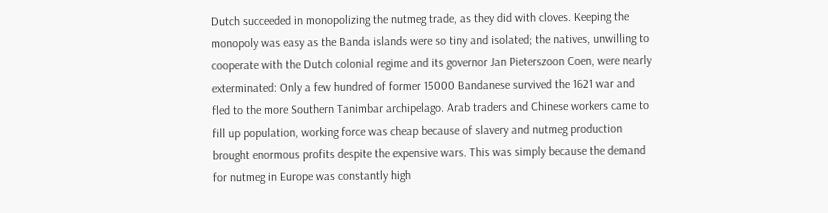Dutch succeeded in monopolizing the nutmeg trade, as they did with cloves. Keeping the monopoly was easy as the Banda islands were so tiny and isolated; the natives, unwilling to cooperate with the Dutch colonial regime and its governor Jan Pieterszoon Coen, were nearly exterminated: Only a few hundred of former 15000 Bandanese survived the 1621 war and fled to the more Southern Tanimbar archipelago. Arab traders and Chinese workers came to fill up population, working force was cheap because of slavery and nutmeg production brought enormous profits despite the expensive wars. This was simply because the demand for nutmeg in Europe was constantly high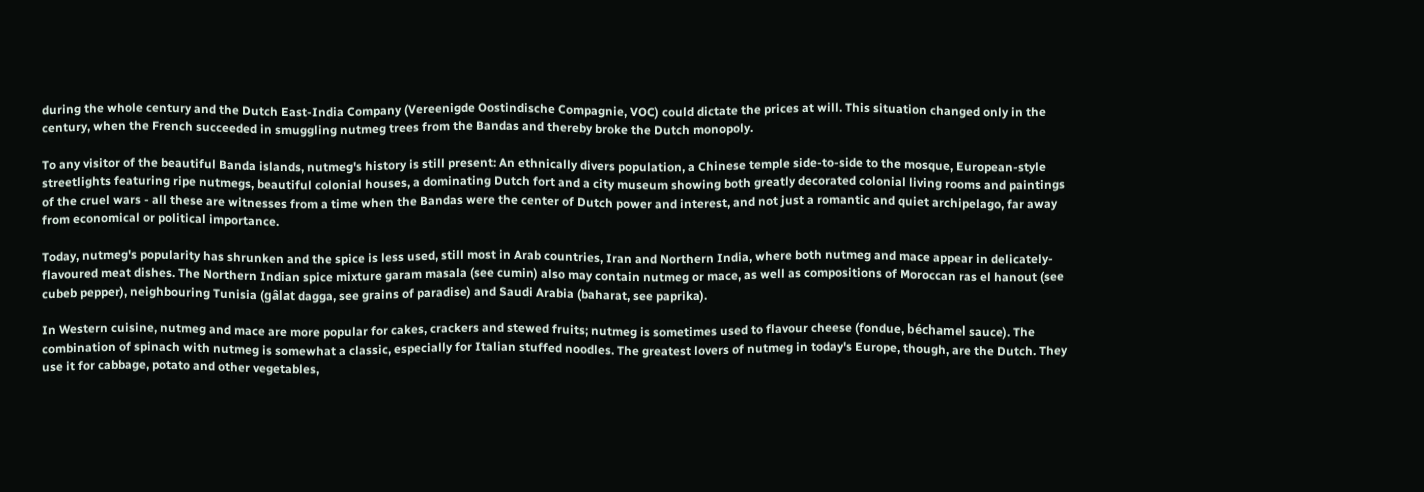during the whole century and the Dutch East-India Company (Vereenigde Oostindische Compagnie, VOC) could dictate the prices at will. This situation changed only in the century, when the French succeeded in smuggling nutmeg trees from the Bandas and thereby broke the Dutch monopoly.

To any visitor of the beautiful Banda islands, nutmeg's history is still present: An ethnically divers population, a Chinese temple side-to-side to the mosque, European-style streetlights featuring ripe nutmegs, beautiful colonial houses, a dominating Dutch fort and a city museum showing both greatly decorated colonial living rooms and paintings of the cruel wars - all these are witnesses from a time when the Bandas were the center of Dutch power and interest, and not just a romantic and quiet archipelago, far away from economical or political importance.

Today, nutmeg's popularity has shrunken and the spice is less used, still most in Arab countries, Iran and Northern India, where both nutmeg and mace appear in delicately-flavoured meat dishes. The Northern Indian spice mixture garam masala (see cumin) also may contain nutmeg or mace, as well as compositions of Moroccan ras el hanout (see cubeb pepper), neighbouring Tunisia (gâlat dagga, see grains of paradise) and Saudi Arabia (baharat, see paprika).

In Western cuisine, nutmeg and mace are more popular for cakes, crackers and stewed fruits; nutmeg is sometimes used to flavour cheese (fondue, béchamel sauce). The combination of spinach with nutmeg is somewhat a classic, especially for Italian stuffed noodles. The greatest lovers of nutmeg in today's Europe, though, are the Dutch. They use it for cabbage, potato and other vegetables,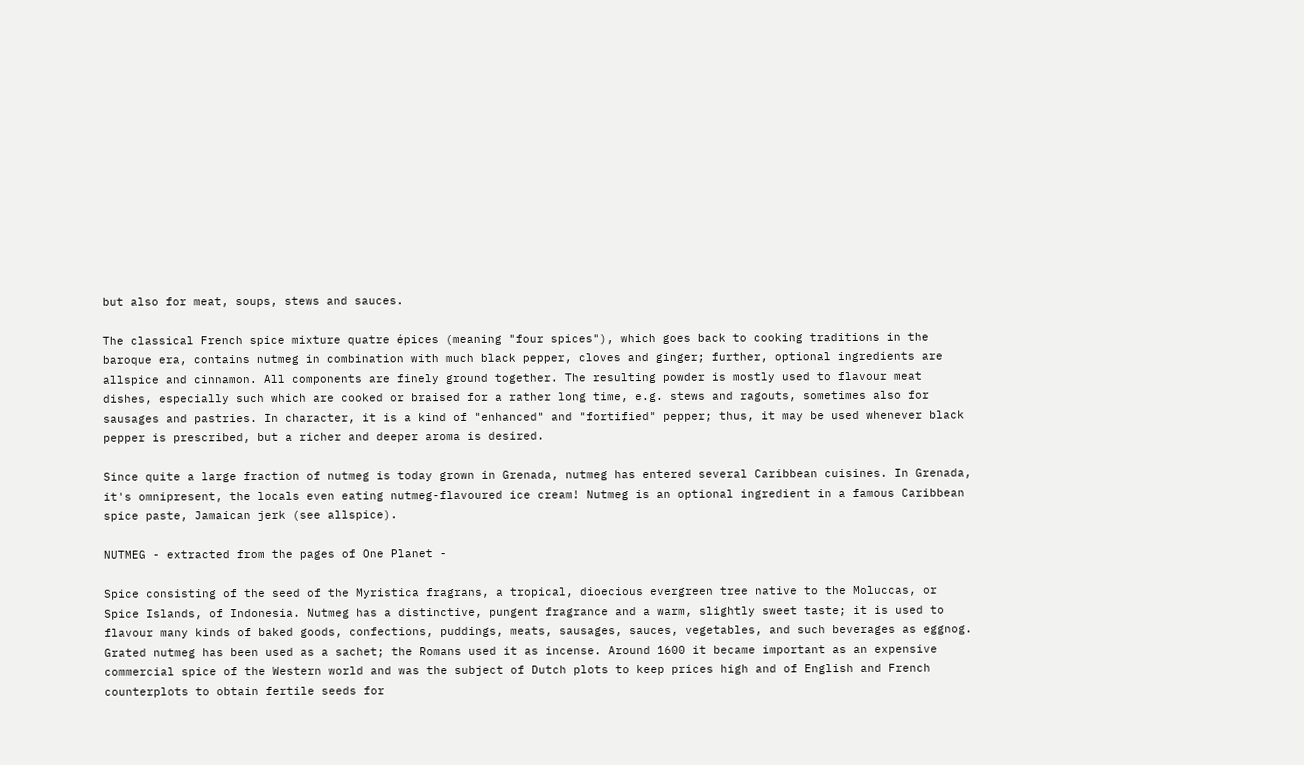but also for meat, soups, stews and sauces.

The classical French spice mixture quatre épices (meaning "four spices"), which goes back to cooking traditions in the baroque era, contains nutmeg in combination with much black pepper, cloves and ginger; further, optional ingredients are allspice and cinnamon. All components are finely ground together. The resulting powder is mostly used to flavour meat dishes, especially such which are cooked or braised for a rather long time, e.g. stews and ragouts, sometimes also for sausages and pastries. In character, it is a kind of "enhanced" and "fortified" pepper; thus, it may be used whenever black pepper is prescribed, but a richer and deeper aroma is desired.

Since quite a large fraction of nutmeg is today grown in Grenada, nutmeg has entered several Caribbean cuisines. In Grenada, it's omnipresent, the locals even eating nutmeg-flavoured ice cream! Nutmeg is an optional ingredient in a famous Caribbean spice paste, Jamaican jerk (see allspice).

NUTMEG - extracted from the pages of One Planet -

Spice consisting of the seed of the Myristica fragrans, a tropical, dioecious evergreen tree native to the Moluccas, or Spice Islands, of Indonesia. Nutmeg has a distinctive, pungent fragrance and a warm, slightly sweet taste; it is used to flavour many kinds of baked goods, confections, puddings, meats, sausages, sauces, vegetables, and such beverages as eggnog. Grated nutmeg has been used as a sachet; the Romans used it as incense. Around 1600 it became important as an expensive commercial spice of the Western world and was the subject of Dutch plots to keep prices high and of English and French counterplots to obtain fertile seeds for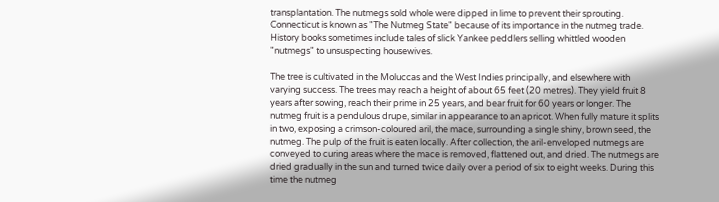transplantation. The nutmegs sold whole were dipped in lime to prevent their sprouting. Connecticut is known as "The Nutmeg State" because of its importance in the nutmeg trade. History books sometimes include tales of slick Yankee peddlers selling whittled wooden "nutmegs" to unsuspecting housewives.

The tree is cultivated in the Moluccas and the West Indies principally, and elsewhere with varying success. The trees may reach a height of about 65 feet (20 metres). They yield fruit 8 years after sowing, reach their prime in 25 years, and bear fruit for 60 years or longer. The nutmeg fruit is a pendulous drupe, similar in appearance to an apricot. When fully mature it splits in two, exposing a crimson-coloured aril, the mace, surrounding a single shiny, brown seed, the nutmeg. The pulp of the fruit is eaten locally. After collection, the aril-enveloped nutmegs are conveyed to curing areas where the mace is removed, flattened out, and dried. The nutmegs are dried gradually in the sun and turned twice daily over a period of six to eight weeks. During this time the nutmeg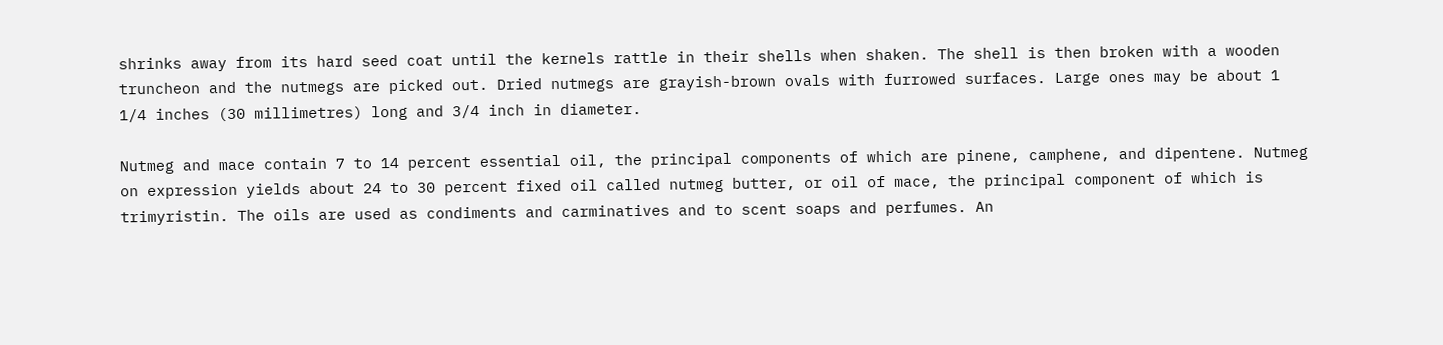shrinks away from its hard seed coat until the kernels rattle in their shells when shaken. The shell is then broken with a wooden truncheon and the nutmegs are picked out. Dried nutmegs are grayish-brown ovals with furrowed surfaces. Large ones may be about 1 1/4 inches (30 millimetres) long and 3/4 inch in diameter.

Nutmeg and mace contain 7 to 14 percent essential oil, the principal components of which are pinene, camphene, and dipentene. Nutmeg on expression yields about 24 to 30 percent fixed oil called nutmeg butter, or oil of mace, the principal component of which is trimyristin. The oils are used as condiments and carminatives and to scent soaps and perfumes. An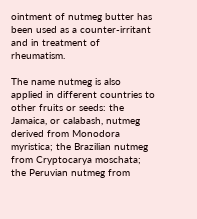ointment of nutmeg butter has been used as a counter-irritant and in treatment of rheumatism.

The name nutmeg is also applied in different countries to other fruits or seeds: the Jamaica, or calabash, nutmeg derived from Monodora myristica; the Brazilian nutmeg from Cryptocarya moschata; the Peruvian nutmeg from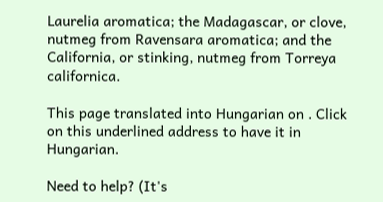Laurelia aromatica; the Madagascar, or clove, nutmeg from Ravensara aromatica; and the California, or stinking, nutmeg from Torreya californica.

This page translated into Hungarian on . Click on this underlined address to have it in Hungarian.

Need to help? (It's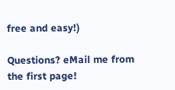free and easy!)

Questions? eMail me from the first page!